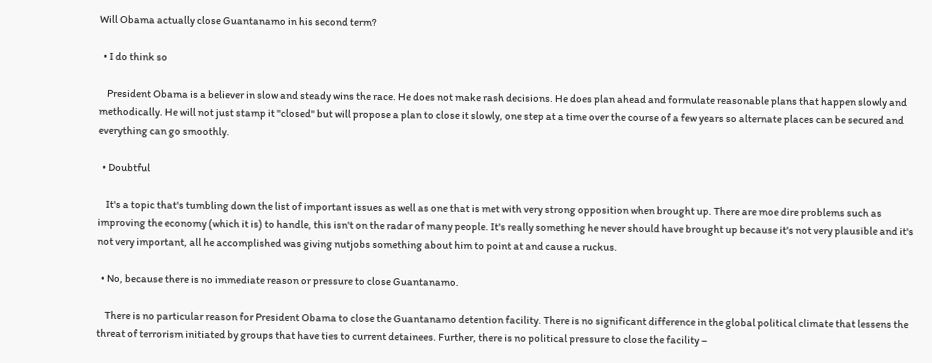Will Obama actually close Guantanamo in his second term?

  • I do think so

    President Obama is a believer in slow and steady wins the race. He does not make rash decisions. He does plan ahead and formulate reasonable plans that happen slowly and methodically. He will not just stamp it "closed" but will propose a plan to close it slowly, one step at a time over the course of a few years so alternate places can be secured and everything can go smoothly.

  • Doubtful

    It's a topic that's tumbling down the list of important issues as well as one that is met with very strong opposition when brought up. There are moe dire problems such as improving the economy (which it is) to handle, this isn't on the radar of many people. It's really something he never should have brought up because it's not very plausible and it's not very important, all he accomplished was giving nutjobs something about him to point at and cause a ruckus.

  • No, because there is no immediate reason or pressure to close Guantanamo.

    There is no particular reason for President Obama to close the Guantanamo detention facility. There is no significant difference in the global political climate that lessens the threat of terrorism initiated by groups that have ties to current detainees. Further, there is no political pressure to close the facility –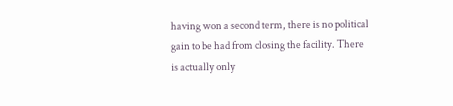having won a second term, there is no political gain to be had from closing the facility. There is actually only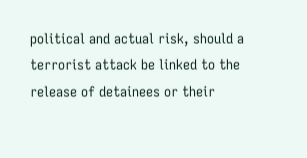political and actual risk, should a terrorist attack be linked to the release of detainees or their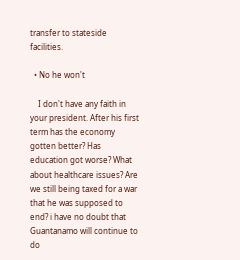transfer to stateside facilities.

  • No he won't

    I don't have any faith in your president. After his first term has the economy gotten better? Has education got worse? What about healthcare issues? Are we still being taxed for a war that he was supposed to end? i have no doubt that Guantanamo will continue to do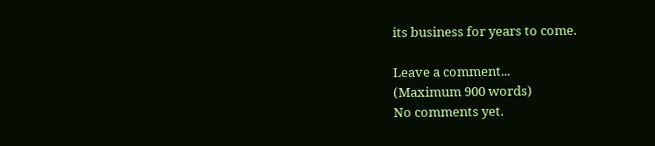its business for years to come.

Leave a comment...
(Maximum 900 words)
No comments yet.